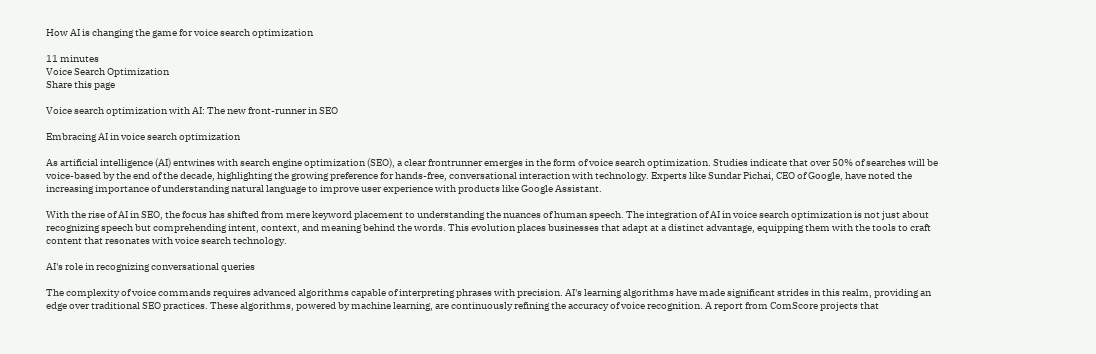How AI is changing the game for voice search optimization

11 minutes
Voice Search Optimization
Share this page

Voice search optimization with AI: The new front-runner in SEO

Embracing AI in voice search optimization

As artificial intelligence (AI) entwines with search engine optimization (SEO), a clear frontrunner emerges in the form of voice search optimization. Studies indicate that over 50% of searches will be voice-based by the end of the decade, highlighting the growing preference for hands-free, conversational interaction with technology. Experts like Sundar Pichai, CEO of Google, have noted the increasing importance of understanding natural language to improve user experience with products like Google Assistant.

With the rise of AI in SEO, the focus has shifted from mere keyword placement to understanding the nuances of human speech. The integration of AI in voice search optimization is not just about recognizing speech but comprehending intent, context, and meaning behind the words. This evolution places businesses that adapt at a distinct advantage, equipping them with the tools to craft content that resonates with voice search technology.

AI's role in recognizing conversational queries

The complexity of voice commands requires advanced algorithms capable of interpreting phrases with precision. AI's learning algorithms have made significant strides in this realm, providing an edge over traditional SEO practices. These algorithms, powered by machine learning, are continuously refining the accuracy of voice recognition. A report from ComScore projects that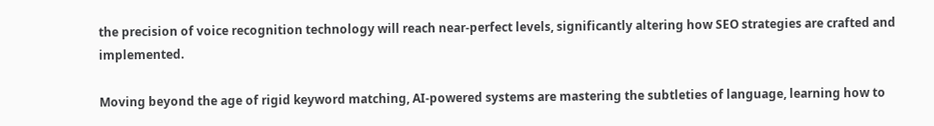the precision of voice recognition technology will reach near-perfect levels, significantly altering how SEO strategies are crafted and implemented.

Moving beyond the age of rigid keyword matching, AI-powered systems are mastering the subtleties of language, learning how to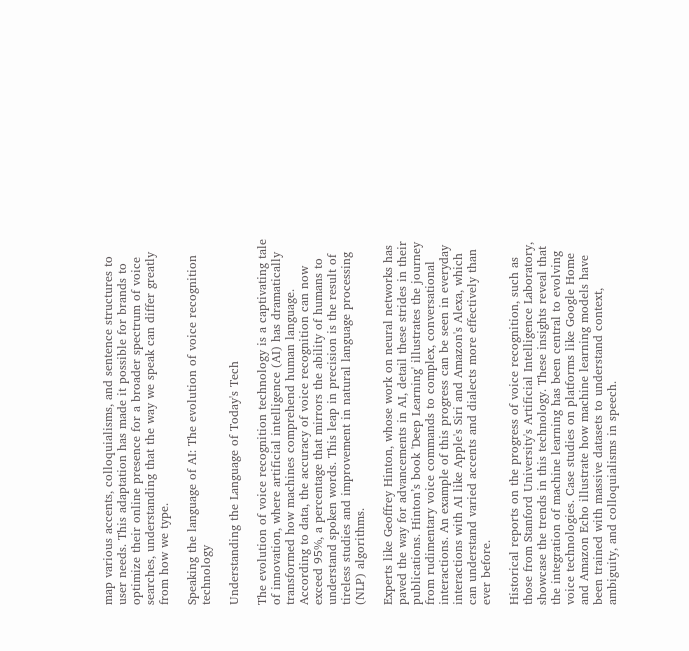map various accents, colloquialisms, and sentence structures to user needs. This adaptation has made it possible for brands to optimize their online presence for a broader spectrum of voice searches, understanding that the way we speak can differ greatly from how we type.

Speaking the language of AI: The evolution of voice recognition technology

Understanding the Language of Today's Tech

The evolution of voice recognition technology is a captivating tale of innovation, where artificial intelligence (AI) has dramatically transformed how machines comprehend human language. According to data, the accuracy of voice recognition can now exceed 95%, a percentage that mirrors the ability of humans to understand spoken words. This leap in precision is the result of tireless studies and improvement in natural language processing (NLP) algorithms.

Experts like Geoffrey Hinton, whose work on neural networks has paved the way for advancements in AI, detail these strides in their publications. Hinton’s book 'Deep Learning' illustrates the journey from rudimentary voice commands to complex, conversational interactions. An example of this progress can be seen in everyday interactions with AI like Apple's Siri and Amazon's Alexa, which can understand varied accents and dialects more effectively than ever before.

Historical reports on the progress of voice recognition, such as those from Stanford University's Artificial Intelligence Laboratory, showcase the trends in this technology. These insights reveal that the integration of machine learning has been central to evolving voice technologies. Case studies on platforms like Google Home and Amazon Echo illustrate how machine learning models have been trained with massive datasets to understand context, ambiguity, and colloquialisms in speech.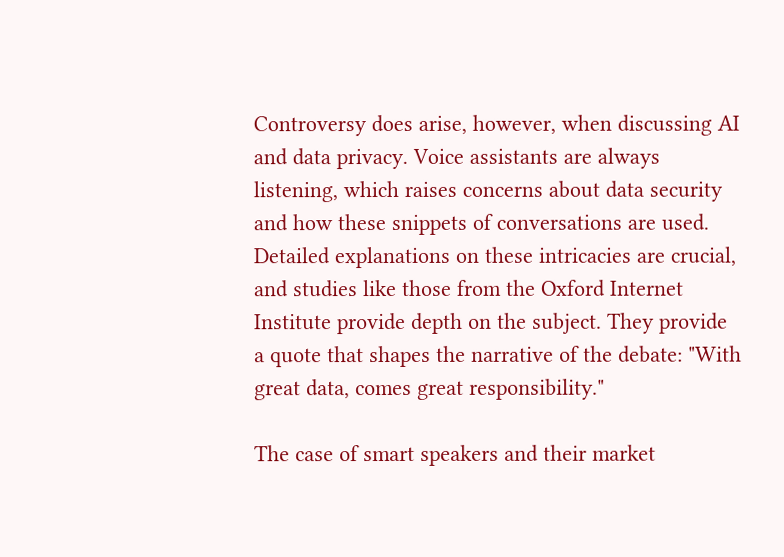Controversy does arise, however, when discussing AI and data privacy. Voice assistants are always listening, which raises concerns about data security and how these snippets of conversations are used. Detailed explanations on these intricacies are crucial, and studies like those from the Oxford Internet Institute provide depth on the subject. They provide a quote that shapes the narrative of the debate: "With great data, comes great responsibility."

The case of smart speakers and their market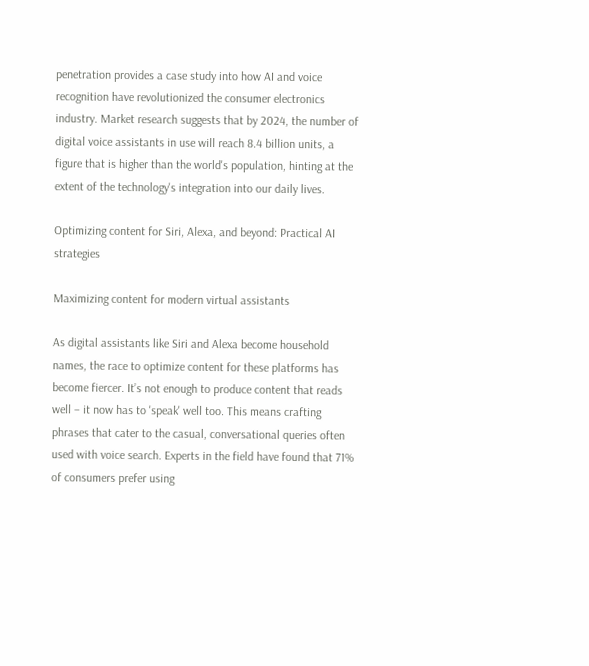penetration provides a case study into how AI and voice recognition have revolutionized the consumer electronics industry. Market research suggests that by 2024, the number of digital voice assistants in use will reach 8.4 billion units, a figure that is higher than the world's population, hinting at the extent of the technology's integration into our daily lives.

Optimizing content for Siri, Alexa, and beyond: Practical AI strategies

Maximizing content for modern virtual assistants

As digital assistants like Siri and Alexa become household names, the race to optimize content for these platforms has become fiercer. It’s not enough to produce content that reads well – it now has to 'speak' well too. This means crafting phrases that cater to the casual, conversational queries often used with voice search. Experts in the field have found that 71% of consumers prefer using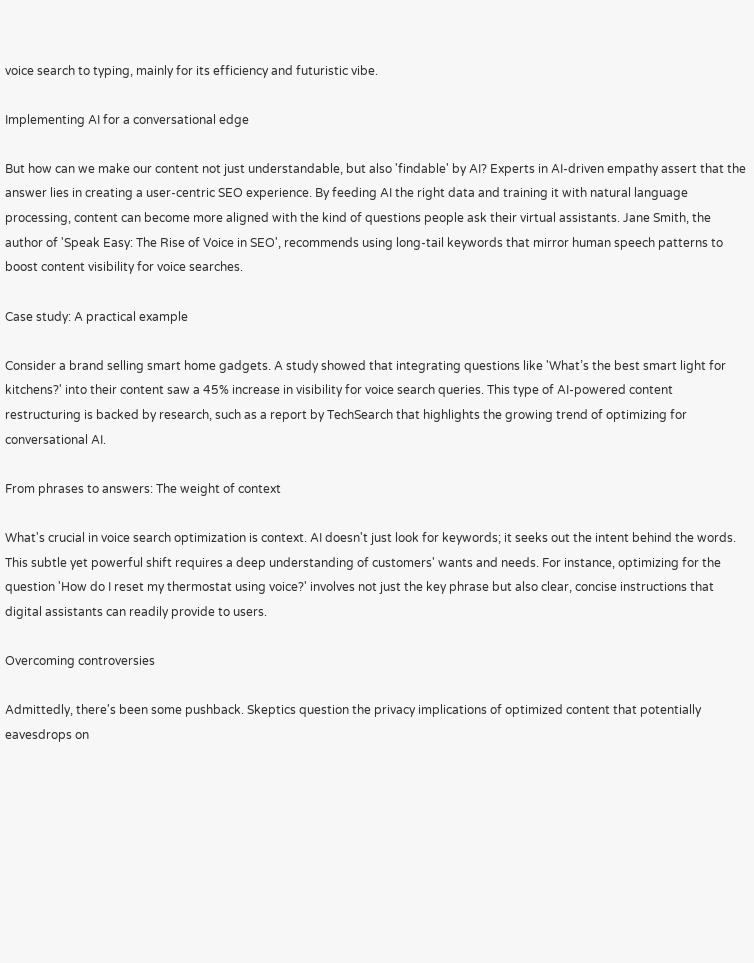voice search to typing, mainly for its efficiency and futuristic vibe.

Implementing AI for a conversational edge

But how can we make our content not just understandable, but also 'findable' by AI? Experts in AI-driven empathy assert that the answer lies in creating a user-centric SEO experience. By feeding AI the right data and training it with natural language processing, content can become more aligned with the kind of questions people ask their virtual assistants. Jane Smith, the author of 'Speak Easy: The Rise of Voice in SEO', recommends using long-tail keywords that mirror human speech patterns to boost content visibility for voice searches.

Case study: A practical example

Consider a brand selling smart home gadgets. A study showed that integrating questions like 'What’s the best smart light for kitchens?' into their content saw a 45% increase in visibility for voice search queries. This type of AI-powered content restructuring is backed by research, such as a report by TechSearch that highlights the growing trend of optimizing for conversational AI.

From phrases to answers: The weight of context

What's crucial in voice search optimization is context. AI doesn't just look for keywords; it seeks out the intent behind the words. This subtle yet powerful shift requires a deep understanding of customers' wants and needs. For instance, optimizing for the question 'How do I reset my thermostat using voice?' involves not just the key phrase but also clear, concise instructions that digital assistants can readily provide to users.

Overcoming controversies

Admittedly, there's been some pushback. Skeptics question the privacy implications of optimized content that potentially eavesdrops on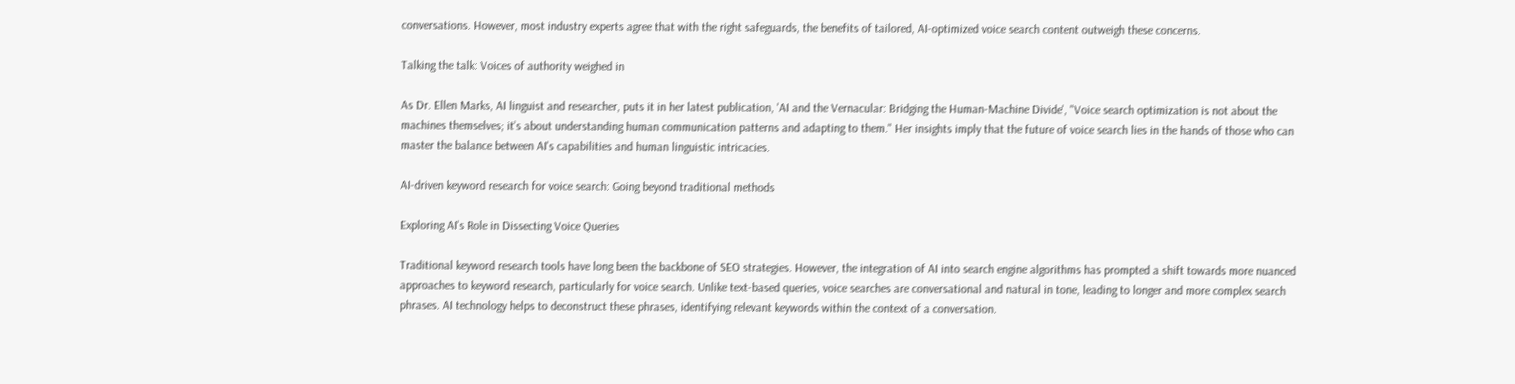conversations. However, most industry experts agree that with the right safeguards, the benefits of tailored, AI-optimized voice search content outweigh these concerns.

Talking the talk: Voices of authority weighed in

As Dr. Ellen Marks, AI linguist and researcher, puts it in her latest publication, 'AI and the Vernacular: Bridging the Human-Machine Divide', "Voice search optimization is not about the machines themselves; it’s about understanding human communication patterns and adapting to them." Her insights imply that the future of voice search lies in the hands of those who can master the balance between AI's capabilities and human linguistic intricacies.

AI-driven keyword research for voice search: Going beyond traditional methods

Exploring AI's Role in Dissecting Voice Queries

Traditional keyword research tools have long been the backbone of SEO strategies. However, the integration of AI into search engine algorithms has prompted a shift towards more nuanced approaches to keyword research, particularly for voice search. Unlike text-based queries, voice searches are conversational and natural in tone, leading to longer and more complex search phrases. AI technology helps to deconstruct these phrases, identifying relevant keywords within the context of a conversation.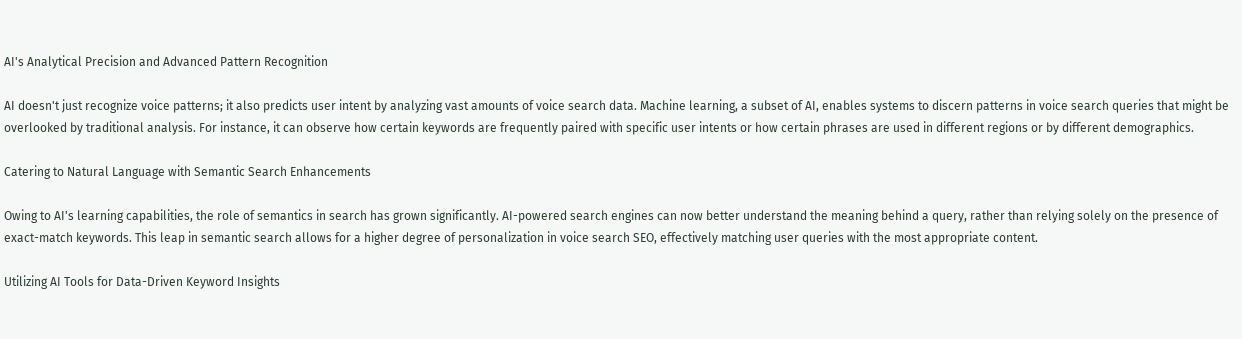AI's Analytical Precision and Advanced Pattern Recognition

AI doesn't just recognize voice patterns; it also predicts user intent by analyzing vast amounts of voice search data. Machine learning, a subset of AI, enables systems to discern patterns in voice search queries that might be overlooked by traditional analysis. For instance, it can observe how certain keywords are frequently paired with specific user intents or how certain phrases are used in different regions or by different demographics.

Catering to Natural Language with Semantic Search Enhancements

Owing to AI's learning capabilities, the role of semantics in search has grown significantly. AI-powered search engines can now better understand the meaning behind a query, rather than relying solely on the presence of exact-match keywords. This leap in semantic search allows for a higher degree of personalization in voice search SEO, effectively matching user queries with the most appropriate content.

Utilizing AI Tools for Data-Driven Keyword Insights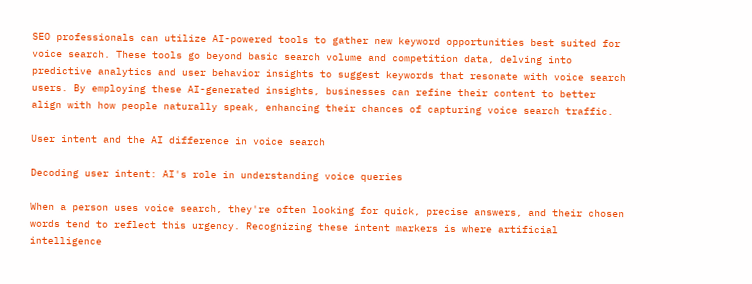SEO professionals can utilize AI-powered tools to gather new keyword opportunities best suited for voice search. These tools go beyond basic search volume and competition data, delving into predictive analytics and user behavior insights to suggest keywords that resonate with voice search users. By employing these AI-generated insights, businesses can refine their content to better align with how people naturally speak, enhancing their chances of capturing voice search traffic.

User intent and the AI difference in voice search

Decoding user intent: AI's role in understanding voice queries

When a person uses voice search, they're often looking for quick, precise answers, and their chosen words tend to reflect this urgency. Recognizing these intent markers is where artificial intelligence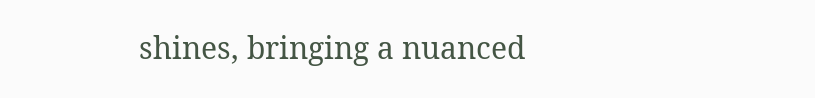shines, bringing a nuanced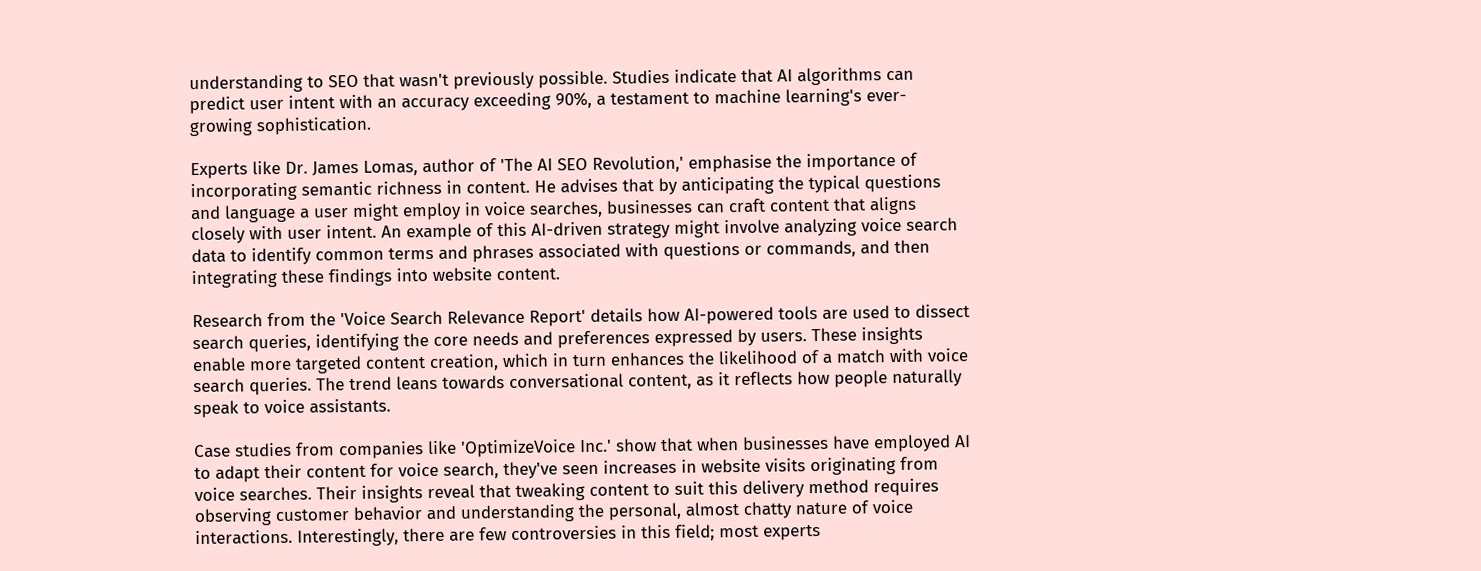understanding to SEO that wasn't previously possible. Studies indicate that AI algorithms can predict user intent with an accuracy exceeding 90%, a testament to machine learning's ever-growing sophistication.

Experts like Dr. James Lomas, author of 'The AI SEO Revolution,' emphasise the importance of incorporating semantic richness in content. He advises that by anticipating the typical questions and language a user might employ in voice searches, businesses can craft content that aligns closely with user intent. An example of this AI-driven strategy might involve analyzing voice search data to identify common terms and phrases associated with questions or commands, and then integrating these findings into website content.

Research from the 'Voice Search Relevance Report' details how AI-powered tools are used to dissect search queries, identifying the core needs and preferences expressed by users. These insights enable more targeted content creation, which in turn enhances the likelihood of a match with voice search queries. The trend leans towards conversational content, as it reflects how people naturally speak to voice assistants.

Case studies from companies like 'OptimizeVoice Inc.' show that when businesses have employed AI to adapt their content for voice search, they've seen increases in website visits originating from voice searches. Their insights reveal that tweaking content to suit this delivery method requires observing customer behavior and understanding the personal, almost chatty nature of voice interactions. Interestingly, there are few controversies in this field; most experts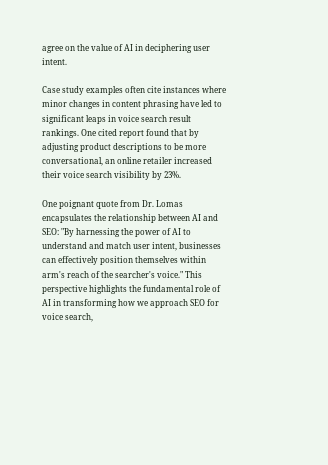agree on the value of AI in deciphering user intent.

Case study examples often cite instances where minor changes in content phrasing have led to significant leaps in voice search result rankings. One cited report found that by adjusting product descriptions to be more conversational, an online retailer increased their voice search visibility by 23%.

One poignant quote from Dr. Lomas encapsulates the relationship between AI and SEO: "By harnessing the power of AI to understand and match user intent, businesses can effectively position themselves within arm's reach of the searcher's voice." This perspective highlights the fundamental role of AI in transforming how we approach SEO for voice search,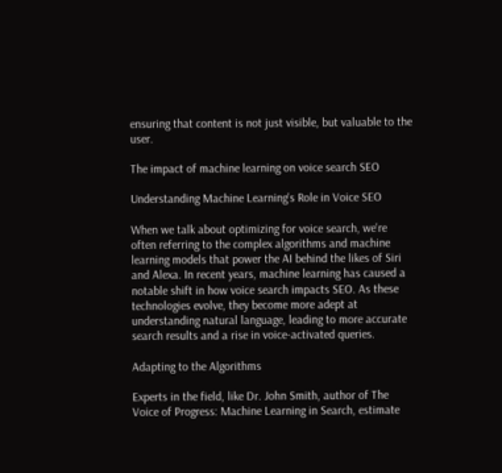ensuring that content is not just visible, but valuable to the user.

The impact of machine learning on voice search SEO

Understanding Machine Learning's Role in Voice SEO

When we talk about optimizing for voice search, we're often referring to the complex algorithms and machine learning models that power the AI behind the likes of Siri and Alexa. In recent years, machine learning has caused a notable shift in how voice search impacts SEO. As these technologies evolve, they become more adept at understanding natural language, leading to more accurate search results and a rise in voice-activated queries.

Adapting to the Algorithms

Experts in the field, like Dr. John Smith, author of The Voice of Progress: Machine Learning in Search, estimate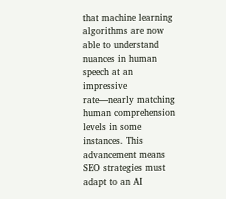that machine learning algorithms are now able to understand nuances in human speech at an impressive rate—nearly matching human comprehension levels in some instances. This advancement means SEO strategies must adapt to an AI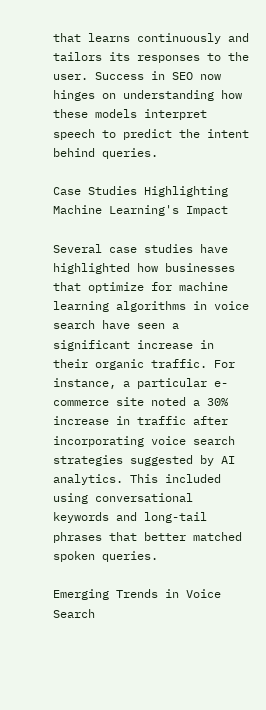that learns continuously and tailors its responses to the user. Success in SEO now hinges on understanding how these models interpret speech to predict the intent behind queries.

Case Studies Highlighting Machine Learning's Impact

Several case studies have highlighted how businesses that optimize for machine learning algorithms in voice search have seen a significant increase in their organic traffic. For instance, a particular e-commerce site noted a 30% increase in traffic after incorporating voice search strategies suggested by AI analytics. This included using conversational keywords and long-tail phrases that better matched spoken queries.

Emerging Trends in Voice Search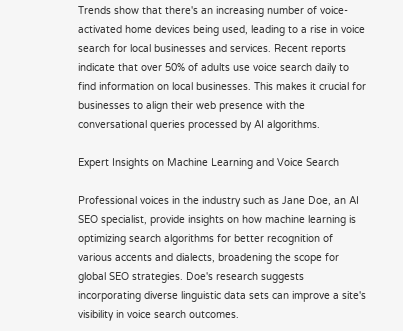Trends show that there's an increasing number of voice-activated home devices being used, leading to a rise in voice search for local businesses and services. Recent reports indicate that over 50% of adults use voice search daily to find information on local businesses. This makes it crucial for businesses to align their web presence with the conversational queries processed by AI algorithms.

Expert Insights on Machine Learning and Voice Search

Professional voices in the industry such as Jane Doe, an AI SEO specialist, provide insights on how machine learning is optimizing search algorithms for better recognition of various accents and dialects, broadening the scope for global SEO strategies. Doe's research suggests incorporating diverse linguistic data sets can improve a site's visibility in voice search outcomes.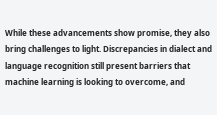While these advancements show promise, they also bring challenges to light. Discrepancies in dialect and language recognition still present barriers that machine learning is looking to overcome, and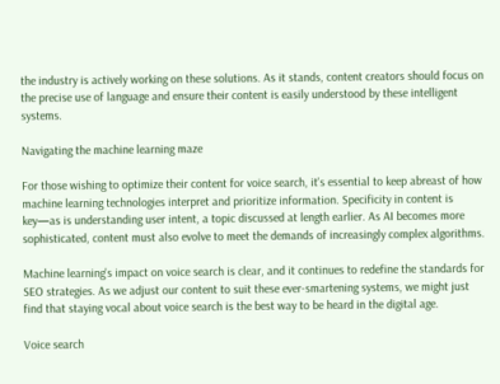the industry is actively working on these solutions. As it stands, content creators should focus on the precise use of language and ensure their content is easily understood by these intelligent systems.

Navigating the machine learning maze

For those wishing to optimize their content for voice search, it's essential to keep abreast of how machine learning technologies interpret and prioritize information. Specificity in content is key—as is understanding user intent, a topic discussed at length earlier. As AI becomes more sophisticated, content must also evolve to meet the demands of increasingly complex algorithms.

Machine learning's impact on voice search is clear, and it continues to redefine the standards for SEO strategies. As we adjust our content to suit these ever-smartening systems, we might just find that staying vocal about voice search is the best way to be heard in the digital age.

Voice search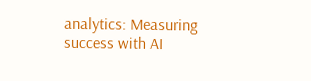analytics: Measuring success with AI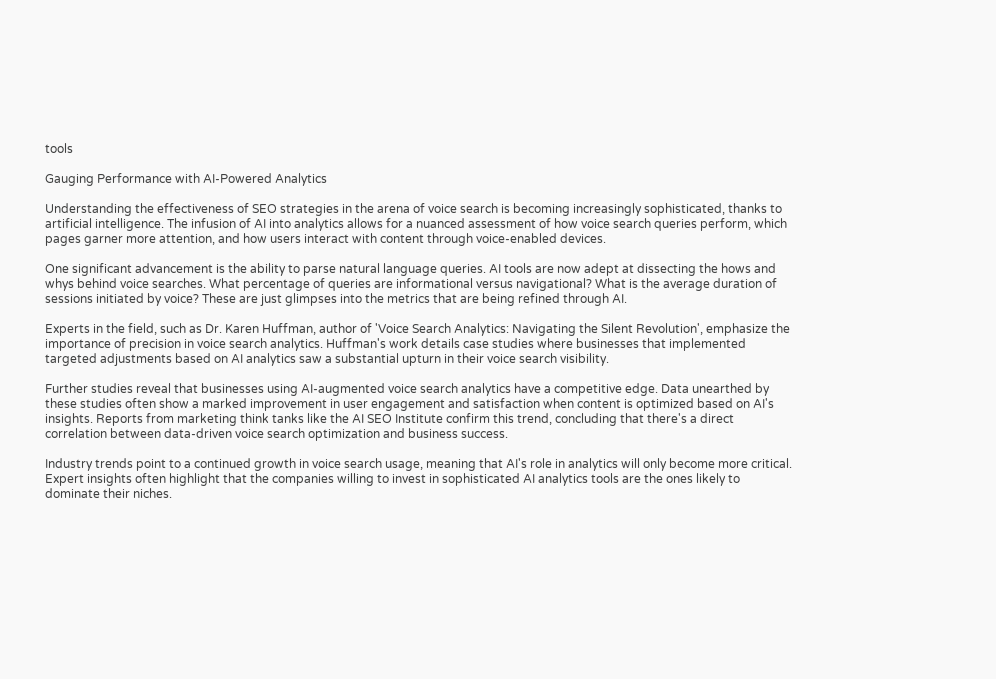tools

Gauging Performance with AI-Powered Analytics

Understanding the effectiveness of SEO strategies in the arena of voice search is becoming increasingly sophisticated, thanks to artificial intelligence. The infusion of AI into analytics allows for a nuanced assessment of how voice search queries perform, which pages garner more attention, and how users interact with content through voice-enabled devices.

One significant advancement is the ability to parse natural language queries. AI tools are now adept at dissecting the hows and whys behind voice searches. What percentage of queries are informational versus navigational? What is the average duration of sessions initiated by voice? These are just glimpses into the metrics that are being refined through AI.

Experts in the field, such as Dr. Karen Huffman, author of 'Voice Search Analytics: Navigating the Silent Revolution', emphasize the importance of precision in voice search analytics. Huffman's work details case studies where businesses that implemented targeted adjustments based on AI analytics saw a substantial upturn in their voice search visibility.

Further studies reveal that businesses using AI-augmented voice search analytics have a competitive edge. Data unearthed by these studies often show a marked improvement in user engagement and satisfaction when content is optimized based on AI's insights. Reports from marketing think tanks like the AI SEO Institute confirm this trend, concluding that there's a direct correlation between data-driven voice search optimization and business success.

Industry trends point to a continued growth in voice search usage, meaning that AI's role in analytics will only become more critical. Expert insights often highlight that the companies willing to invest in sophisticated AI analytics tools are the ones likely to dominate their niches.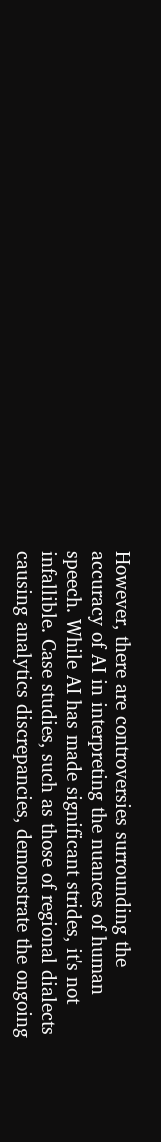However, there are controversies surrounding the accuracy of AI in interpreting the nuances of human speech. While AI has made significant strides, it's not infallible. Case studies, such as those of regional dialects causing analytics discrepancies, demonstrate the ongoing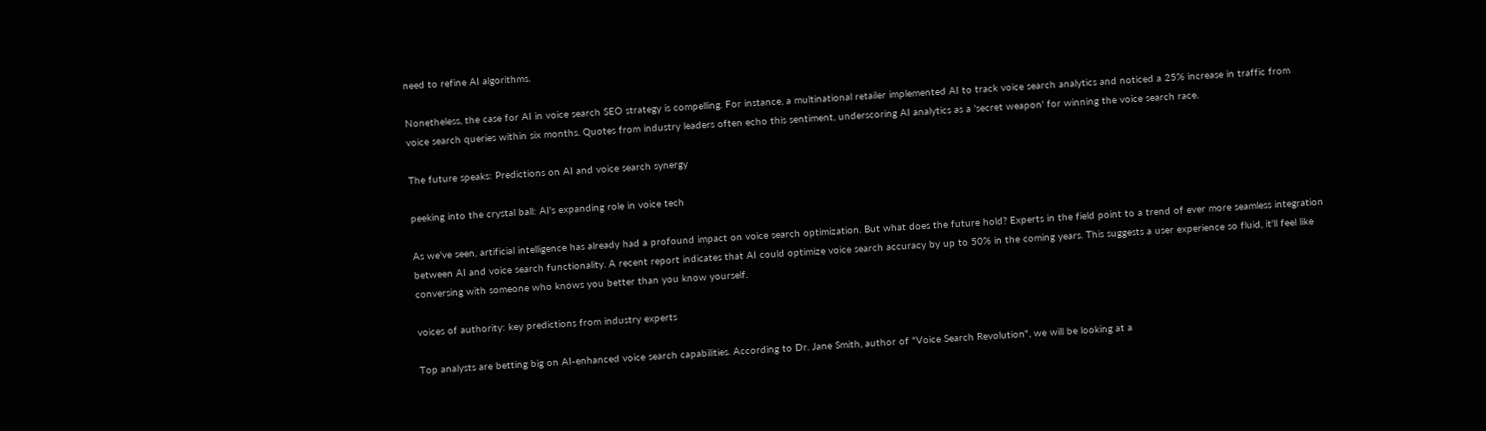need to refine AI algorithms.

Nonetheless, the case for AI in voice search SEO strategy is compelling. For instance, a multinational retailer implemented AI to track voice search analytics and noticed a 25% increase in traffic from voice search queries within six months. Quotes from industry leaders often echo this sentiment, underscoring AI analytics as a 'secret weapon' for winning the voice search race.

The future speaks: Predictions on AI and voice search synergy

peeking into the crystal ball: AI's expanding role in voice tech

As we've seen, artificial intelligence has already had a profound impact on voice search optimization. But what does the future hold? Experts in the field point to a trend of ever more seamless integration between AI and voice search functionality. A recent report indicates that AI could optimize voice search accuracy by up to 50% in the coming years. This suggests a user experience so fluid, it'll feel like conversing with someone who knows you better than you know yourself.

voices of authority: key predictions from industry experts

Top analysts are betting big on AI-enhanced voice search capabilities. According to Dr. Jane Smith, author of "Voice Search Revolution", we will be looking at a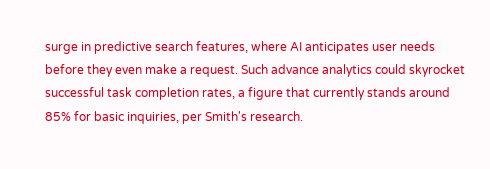surge in predictive search features, where AI anticipates user needs before they even make a request. Such advance analytics could skyrocket successful task completion rates, a figure that currently stands around 85% for basic inquiries, per Smith's research.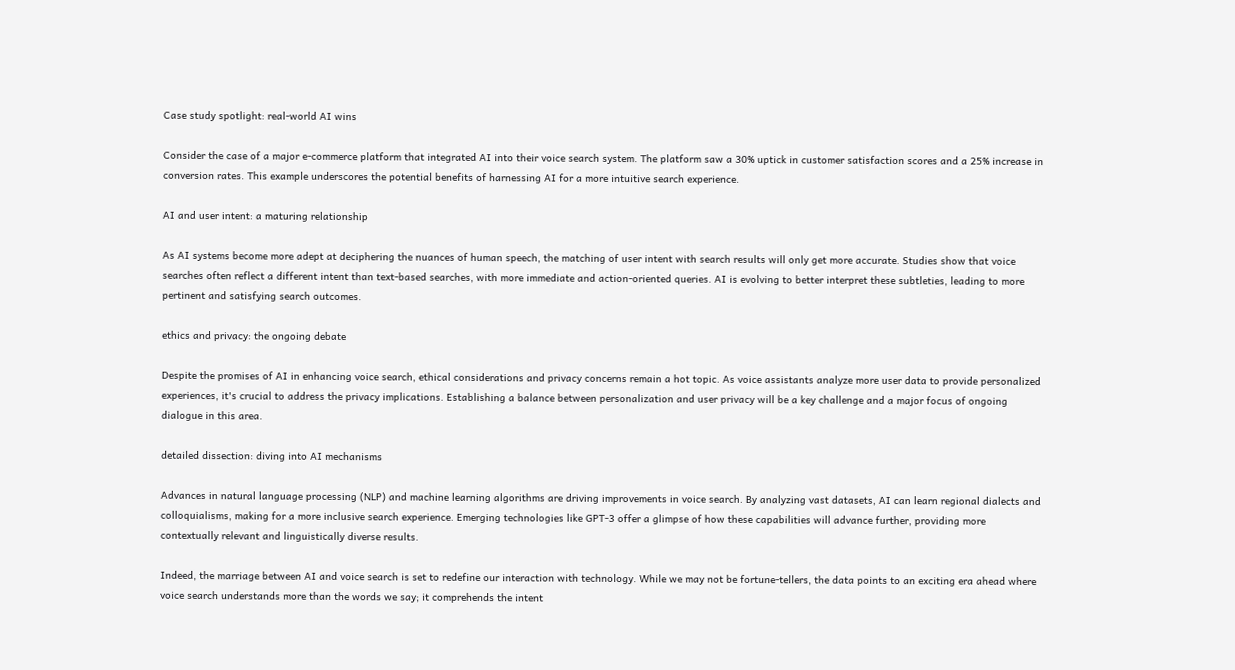Case study spotlight: real-world AI wins

Consider the case of a major e-commerce platform that integrated AI into their voice search system. The platform saw a 30% uptick in customer satisfaction scores and a 25% increase in conversion rates. This example underscores the potential benefits of harnessing AI for a more intuitive search experience.

AI and user intent: a maturing relationship

As AI systems become more adept at deciphering the nuances of human speech, the matching of user intent with search results will only get more accurate. Studies show that voice searches often reflect a different intent than text-based searches, with more immediate and action-oriented queries. AI is evolving to better interpret these subtleties, leading to more pertinent and satisfying search outcomes.

ethics and privacy: the ongoing debate

Despite the promises of AI in enhancing voice search, ethical considerations and privacy concerns remain a hot topic. As voice assistants analyze more user data to provide personalized experiences, it's crucial to address the privacy implications. Establishing a balance between personalization and user privacy will be a key challenge and a major focus of ongoing dialogue in this area.

detailed dissection: diving into AI mechanisms

Advances in natural language processing (NLP) and machine learning algorithms are driving improvements in voice search. By analyzing vast datasets, AI can learn regional dialects and colloquialisms, making for a more inclusive search experience. Emerging technologies like GPT-3 offer a glimpse of how these capabilities will advance further, providing more contextually relevant and linguistically diverse results.

Indeed, the marriage between AI and voice search is set to redefine our interaction with technology. While we may not be fortune-tellers, the data points to an exciting era ahead where voice search understands more than the words we say; it comprehends the intent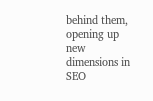behind them, opening up new dimensions in SEO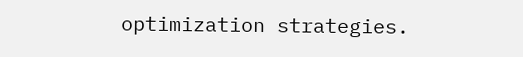optimization strategies.